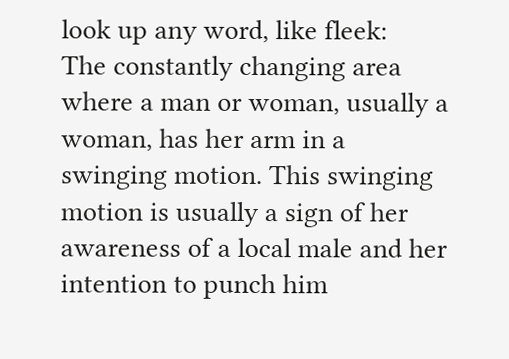look up any word, like fleek:
The constantly changing area where a man or woman, usually a woman, has her arm in a swinging motion. This swinging motion is usually a sign of her awareness of a local male and her intention to punch him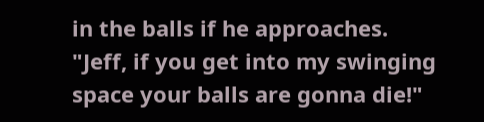in the balls if he approaches.
"Jeff, if you get into my swinging space your balls are gonna die!"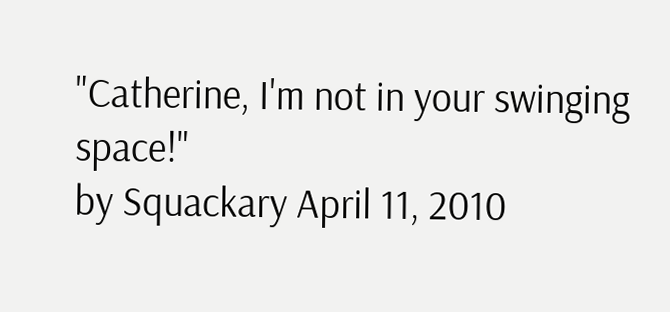"Catherine, I'm not in your swinging space!"
by Squackary April 11, 2010